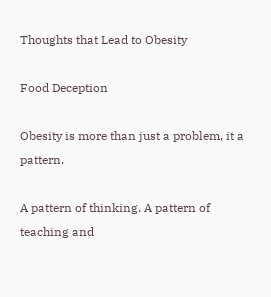Thoughts that Lead to Obesity

Food Deception

Obesity is more than just a problem, it a pattern.

A pattern of thinking. A pattern of teaching and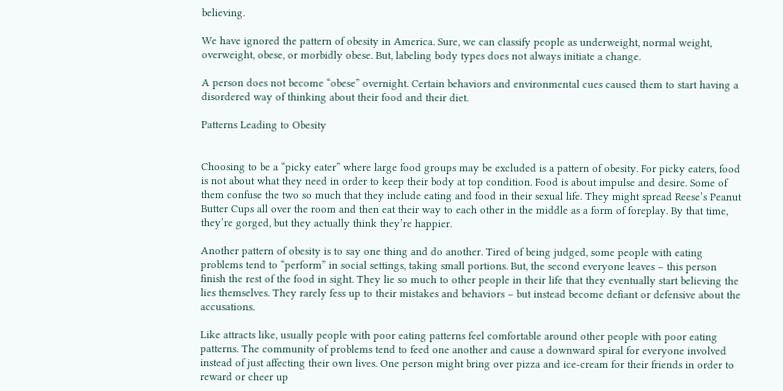believing.

We have ignored the pattern of obesity in America. Sure, we can classify people as underweight, normal weight, overweight, obese, or morbidly obese. But, labeling body types does not always initiate a change.

A person does not become “obese” overnight. Certain behaviors and environmental cues caused them to start having a disordered way of thinking about their food and their diet.

Patterns Leading to Obesity


Choosing to be a “picky eater” where large food groups may be excluded is a pattern of obesity. For picky eaters, food is not about what they need in order to keep their body at top condition. Food is about impulse and desire. Some of them confuse the two so much that they include eating and food in their sexual life. They might spread Reese’s Peanut Butter Cups all over the room and then eat their way to each other in the middle as a form of foreplay. By that time, they’re gorged, but they actually think they’re happier.

Another pattern of obesity is to say one thing and do another. Tired of being judged, some people with eating problems tend to “perform” in social settings, taking small portions. But, the second everyone leaves – this person finish the rest of the food in sight. They lie so much to other people in their life that they eventually start believing the lies themselves. They rarely fess up to their mistakes and behaviors – but instead become defiant or defensive about the accusations.

Like attracts like, usually people with poor eating patterns feel comfortable around other people with poor eating patterns. The community of problems tend to feed one another and cause a downward spiral for everyone involved instead of just affecting their own lives. One person might bring over pizza and ice-cream for their friends in order to reward or cheer up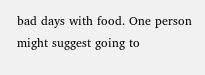bad days with food. One person might suggest going to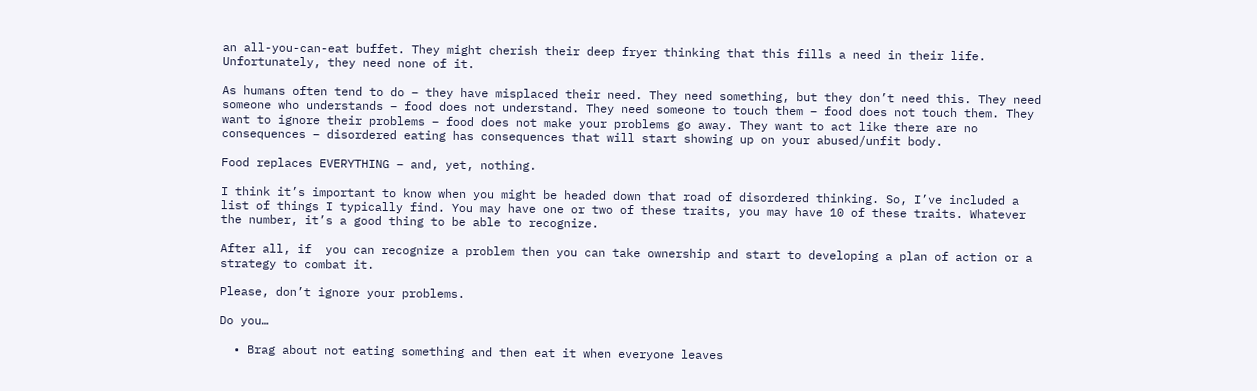an all-you-can-eat buffet. They might cherish their deep fryer thinking that this fills a need in their life. Unfortunately, they need none of it.

As humans often tend to do – they have misplaced their need. They need something, but they don’t need this. They need someone who understands – food does not understand. They need someone to touch them – food does not touch them. They want to ignore their problems – food does not make your problems go away. They want to act like there are no consequences – disordered eating has consequences that will start showing up on your abused/unfit body.

Food replaces EVERYTHING – and, yet, nothing.

I think it’s important to know when you might be headed down that road of disordered thinking. So, I’ve included a list of things I typically find. You may have one or two of these traits, you may have 10 of these traits. Whatever the number, it’s a good thing to be able to recognize.

After all, if  you can recognize a problem then you can take ownership and start to developing a plan of action or a strategy to combat it.

Please, don’t ignore your problems.

Do you…

  • Brag about not eating something and then eat it when everyone leaves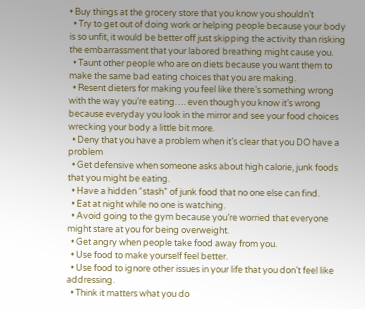• Buy things at the grocery store that you know you shouldn’t
  • Try to get out of doing work or helping people because your body is so unfit, it would be better off just skipping the activity than risking the embarrassment that your labored breathing might cause you.
  • Taunt other people who are on diets because you want them to make the same bad eating choices that you are making.
  • Resent dieters for making you feel like there’s something wrong with the way you’re eating…. even though you know it’s wrong because everyday you look in the mirror and see your food choices wrecking your body a little bit more.
  • Deny that you have a problem when it’s clear that you DO have a problem
  • Get defensive when someone asks about high calorie, junk foods that you might be eating.
  • Have a hidden “stash” of junk food that no one else can find.
  • Eat at night while no one is watching.
  • Avoid going to the gym because you’re worried that everyone might stare at you for being overweight.
  • Get angry when people take food away from you.
  • Use food to make yourself feel better.
  • Use food to ignore other issues in your life that you don’t feel like addressing.
  • Think it matters what you do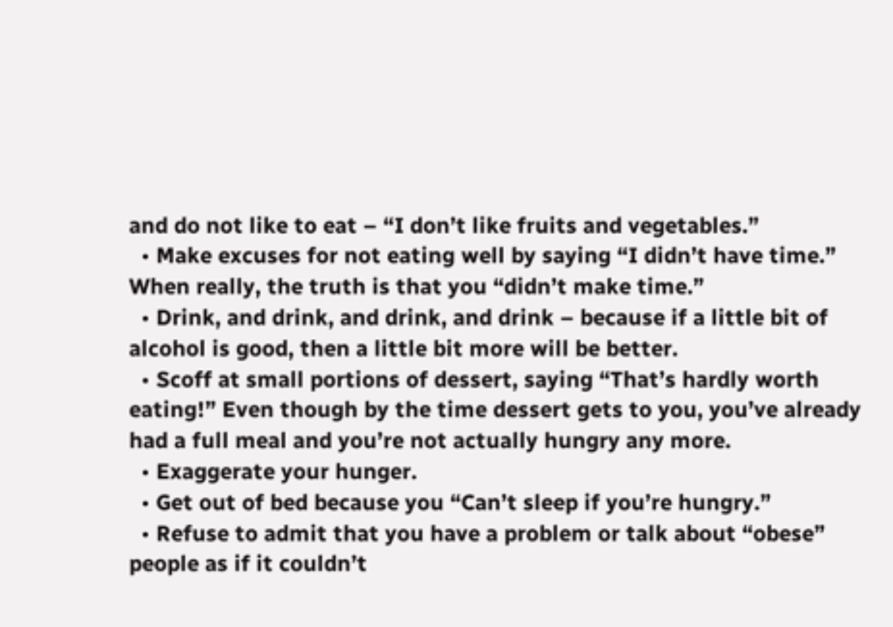and do not like to eat – “I don’t like fruits and vegetables.”
  • Make excuses for not eating well by saying “I didn’t have time.” When really, the truth is that you “didn’t make time.”
  • Drink, and drink, and drink, and drink – because if a little bit of alcohol is good, then a little bit more will be better.
  • Scoff at small portions of dessert, saying “That’s hardly worth eating!” Even though by the time dessert gets to you, you’ve already had a full meal and you’re not actually hungry any more.
  • Exaggerate your hunger.
  • Get out of bed because you “Can’t sleep if you’re hungry.”
  • Refuse to admit that you have a problem or talk about “obese” people as if it couldn’t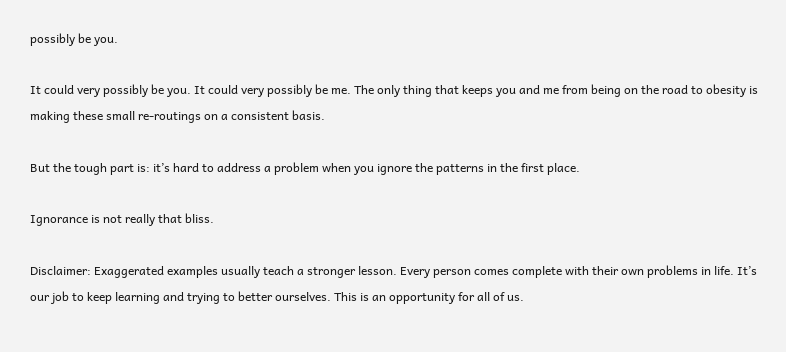possibly be you.

It could very possibly be you. It could very possibly be me. The only thing that keeps you and me from being on the road to obesity is making these small re-routings on a consistent basis.

But the tough part is: it’s hard to address a problem when you ignore the patterns in the first place.

Ignorance is not really that bliss.

Disclaimer: Exaggerated examples usually teach a stronger lesson. Every person comes complete with their own problems in life. It’s our job to keep learning and trying to better ourselves. This is an opportunity for all of us.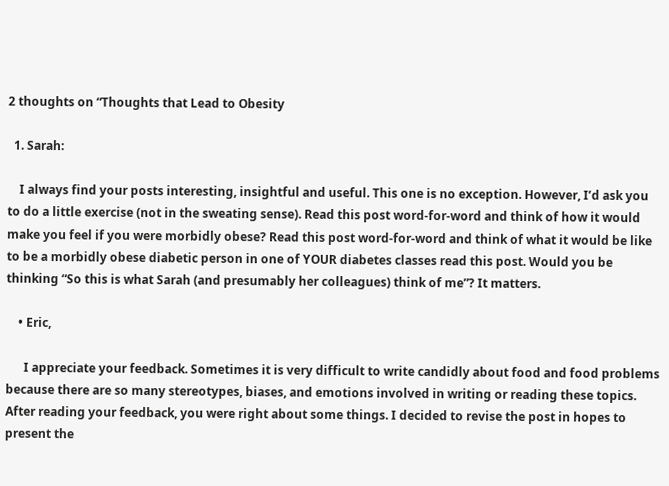2 thoughts on “Thoughts that Lead to Obesity

  1. Sarah:

    I always find your posts interesting, insightful and useful. This one is no exception. However, I’d ask you to do a little exercise (not in the sweating sense). Read this post word-for-word and think of how it would make you feel if you were morbidly obese? Read this post word-for-word and think of what it would be like to be a morbidly obese diabetic person in one of YOUR diabetes classes read this post. Would you be thinking “So this is what Sarah (and presumably her colleagues) think of me”? It matters.

    • Eric,

      I appreciate your feedback. Sometimes it is very difficult to write candidly about food and food problems because there are so many stereotypes, biases, and emotions involved in writing or reading these topics. After reading your feedback, you were right about some things. I decided to revise the post in hopes to present the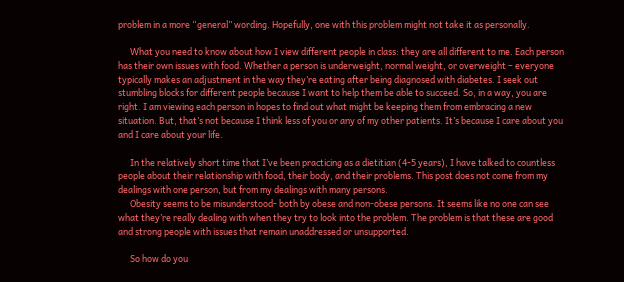problem in a more “general” wording. Hopefully, one with this problem might not take it as personally.

      What you need to know about how I view different people in class: they are all different to me. Each person has their own issues with food. Whether a person is underweight, normal weight, or overweight – everyone typically makes an adjustment in the way they’re eating after being diagnosed with diabetes. I seek out stumbling blocks for different people because I want to help them be able to succeed. So, in a way, you are right. I am viewing each person in hopes to find out what might be keeping them from embracing a new situation. But, that’s not because I think less of you or any of my other patients. It’s because I care about you and I care about your life.

      In the relatively short time that I’ve been practicing as a dietitian (4-5 years), I have talked to countless people about their relationship with food, their body, and their problems. This post does not come from my dealings with one person, but from my dealings with many persons.
      Obesity seems to be misunderstood- both by obese and non-obese persons. It seems like no one can see what they’re really dealing with when they try to look into the problem. The problem is that these are good and strong people with issues that remain unaddressed or unsupported.

      So how do you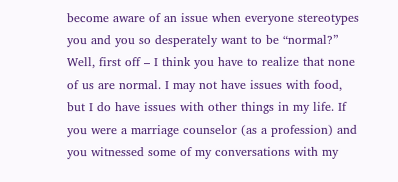become aware of an issue when everyone stereotypes you and you so desperately want to be “normal?” Well, first off – I think you have to realize that none of us are normal. I may not have issues with food, but I do have issues with other things in my life. If you were a marriage counselor (as a profession) and you witnessed some of my conversations with my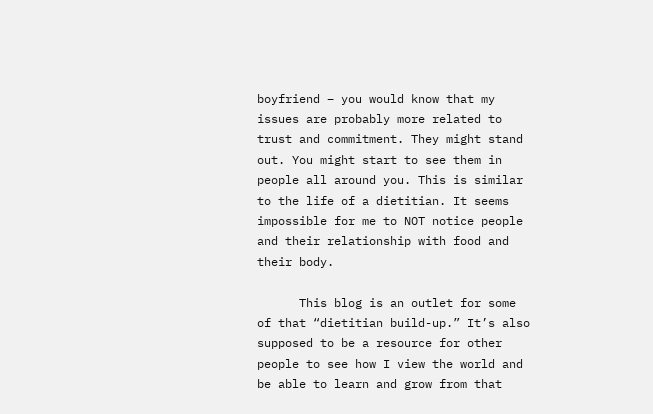boyfriend – you would know that my issues are probably more related to trust and commitment. They might stand out. You might start to see them in people all around you. This is similar to the life of a dietitian. It seems impossible for me to NOT notice people and their relationship with food and their body.

      This blog is an outlet for some of that “dietitian build-up.” It’s also supposed to be a resource for other people to see how I view the world and be able to learn and grow from that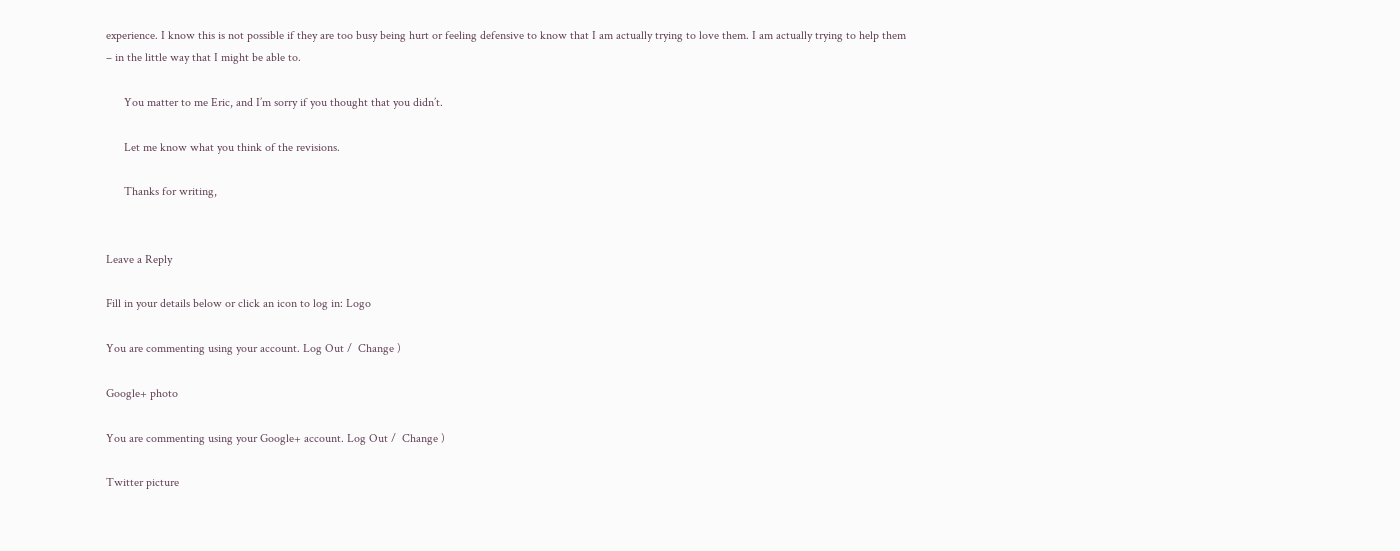experience. I know this is not possible if they are too busy being hurt or feeling defensive to know that I am actually trying to love them. I am actually trying to help them – in the little way that I might be able to.

      You matter to me Eric, and I’m sorry if you thought that you didn’t.

      Let me know what you think of the revisions.

      Thanks for writing,


Leave a Reply

Fill in your details below or click an icon to log in: Logo

You are commenting using your account. Log Out /  Change )

Google+ photo

You are commenting using your Google+ account. Log Out /  Change )

Twitter picture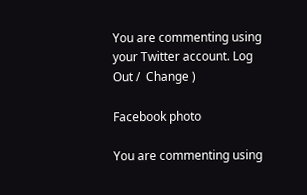You are commenting using your Twitter account. Log Out /  Change )

Facebook photo

You are commenting using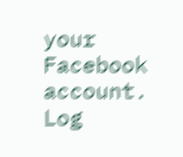your Facebook account. Log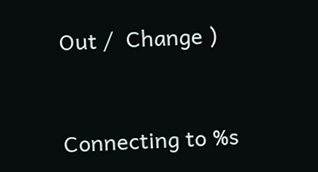Out /  Change )


Connecting to %s